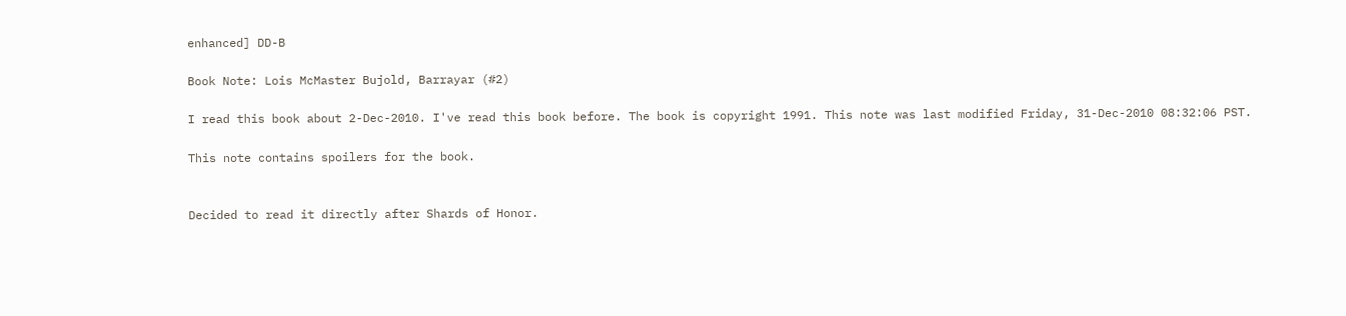enhanced] DD-B

Book Note: Lois McMaster Bujold, Barrayar (#2)

I read this book about 2-Dec-2010. I've read this book before. The book is copyright 1991. This note was last modified Friday, 31-Dec-2010 08:32:06 PST.

This note contains spoilers for the book.


Decided to read it directly after Shards of Honor.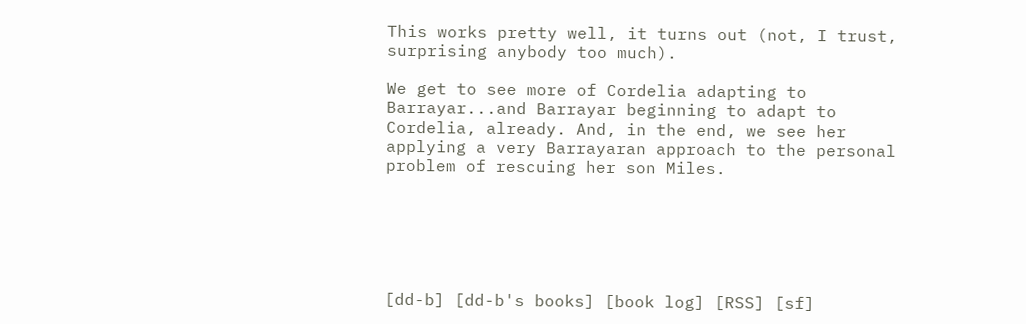This works pretty well, it turns out (not, I trust, surprising anybody too much).

We get to see more of Cordelia adapting to Barrayar...and Barrayar beginning to adapt to Cordelia, already. And, in the end, we see her applying a very Barrayaran approach to the personal problem of rescuing her son Miles.






[dd-b] [dd-b's books] [book log] [RSS] [sf]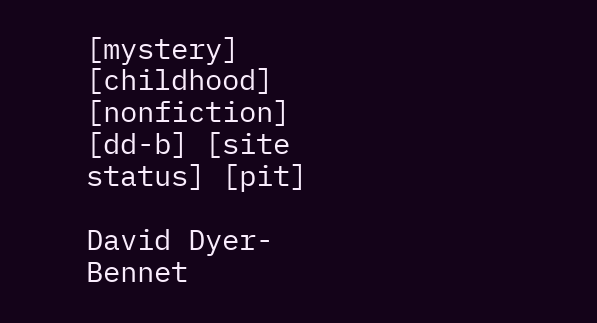[mystery] [childhood] [nonfiction]
[dd-b] [site status] [pit]

David Dyer-Bennet